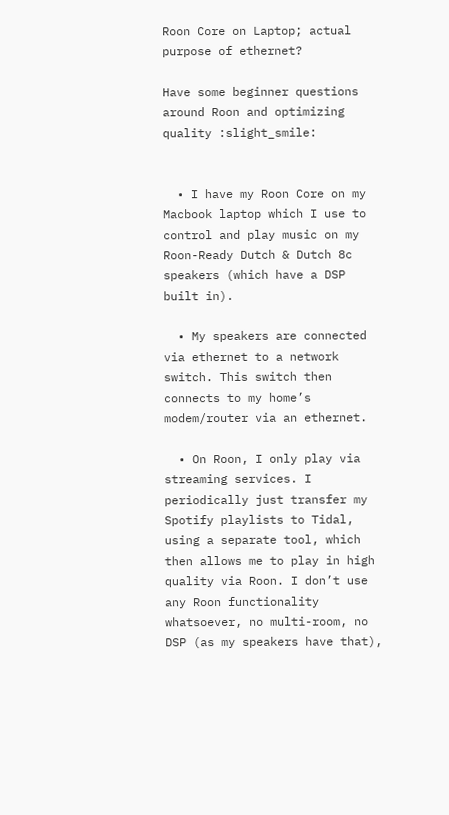Roon Core on Laptop; actual purpose of ethernet?

Have some beginner questions around Roon and optimizing quality :slight_smile:


  • I have my Roon Core on my Macbook laptop which I use to control and play music on my Roon-Ready Dutch & Dutch 8c speakers (which have a DSP built in).

  • My speakers are connected via ethernet to a network switch. This switch then connects to my home’s modem/router via an ethernet.

  • On Roon, I only play via streaming services. I periodically just transfer my Spotify playlists to Tidal, using a separate tool, which then allows me to play in high quality via Roon. I don’t use any Roon functionality whatsoever, no multi-room, no DSP (as my speakers have that),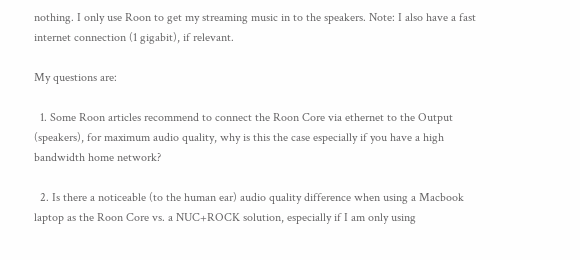nothing. I only use Roon to get my streaming music in to the speakers. Note: I also have a fast internet connection (1 gigabit), if relevant.

My questions are:

  1. Some Roon articles recommend to connect the Roon Core via ethernet to the Output (speakers), for maximum audio quality, why is this the case especially if you have a high bandwidth home network?

  2. Is there a noticeable (to the human ear) audio quality difference when using a Macbook laptop as the Roon Core vs. a NUC+ROCK solution, especially if I am only using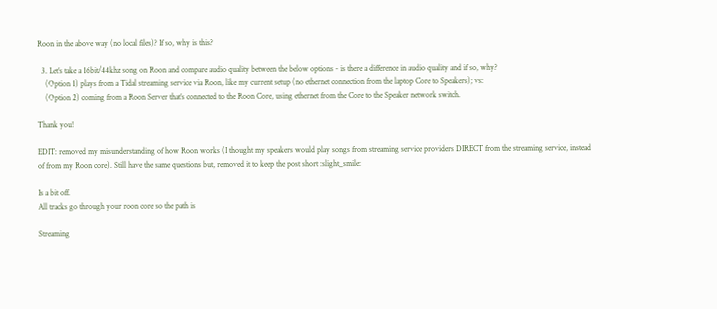Roon in the above way (no local files)? If so, why is this?

  3. Let’s take a 16bit/44khz song on Roon and compare audio quality between the below options - is there a difference in audio quality and if so, why?
    (Option 1) plays from a Tidal streaming service via Roon, like my current setup (no ethernet connection from the laptop Core to Speakers); vs:
    (Option 2) coming from a Roon Server that’s connected to the Roon Core, using ethernet from the Core to the Speaker network switch.

Thank you!

EDIT: removed my misunderstanding of how Roon works (I thought my speakers would play songs from streaming service providers DIRECT from the streaming service, instead of from my Roon core). Still have the same questions but, removed it to keep the post short :slight_smile:

Is a bit off.
All tracks go through your roon core so the path is

Streaming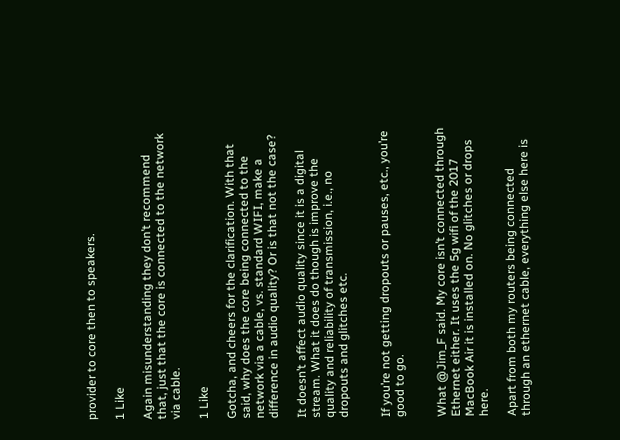provider to core then to speakers.

1 Like

Again misunderstanding they don’t recommend that, just that the core is connected to the network via cable.

1 Like

Gotcha, and cheers for the clarification. With that said, why does the core being connected to the network via a cable, vs. standard WIFI, make a difference in audio quality? Or is that not the case?

It doesn’t affect audio quality since it is a digital stream. What it does do though is improve the quality and reliability of transmission, i.e., no dropouts and glitches etc.


If you’re not getting dropouts or pauses, etc., you’re good to go.


What @Jim_F said. My core isn’t connected through Ethernet either. It uses the 5g wifi of the 2017 MacBook Air it is installed on. No glitches or drops here.

Apart from both my routers being connected through an ethernet cable, everything else here is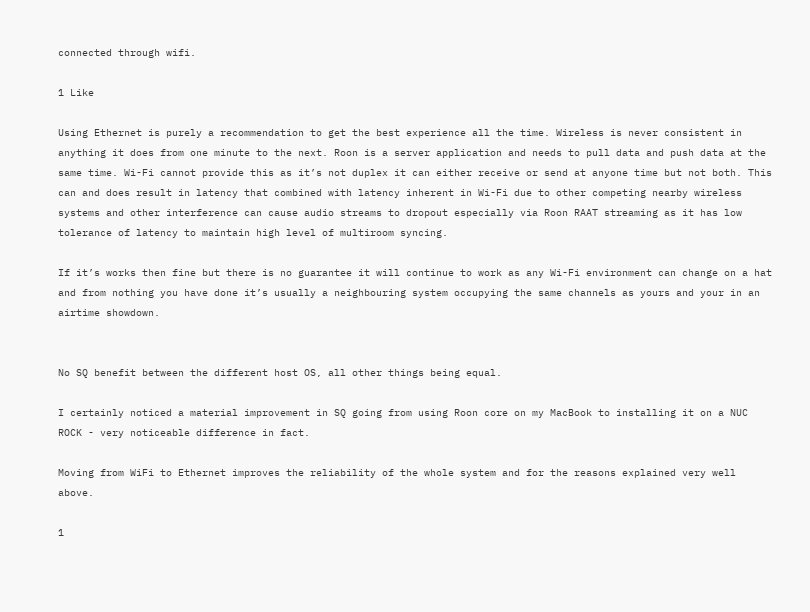connected through wifi.

1 Like

Using Ethernet is purely a recommendation to get the best experience all the time. Wireless is never consistent in anything it does from one minute to the next. Roon is a server application and needs to pull data and push data at the same time. Wi-Fi cannot provide this as it’s not duplex it can either receive or send at anyone time but not both. This can and does result in latency that combined with latency inherent in Wi-Fi due to other competing nearby wireless systems and other interference can cause audio streams to dropout especially via Roon RAAT streaming as it has low tolerance of latency to maintain high level of multiroom syncing.

If it’s works then fine but there is no guarantee it will continue to work as any Wi-Fi environment can change on a hat and from nothing you have done it’s usually a neighbouring system occupying the same channels as yours and your in an airtime showdown.


No SQ benefit between the different host OS, all other things being equal.

I certainly noticed a material improvement in SQ going from using Roon core on my MacBook to installing it on a NUC ROCK - very noticeable difference in fact.

Moving from WiFi to Ethernet improves the reliability of the whole system and for the reasons explained very well above.

1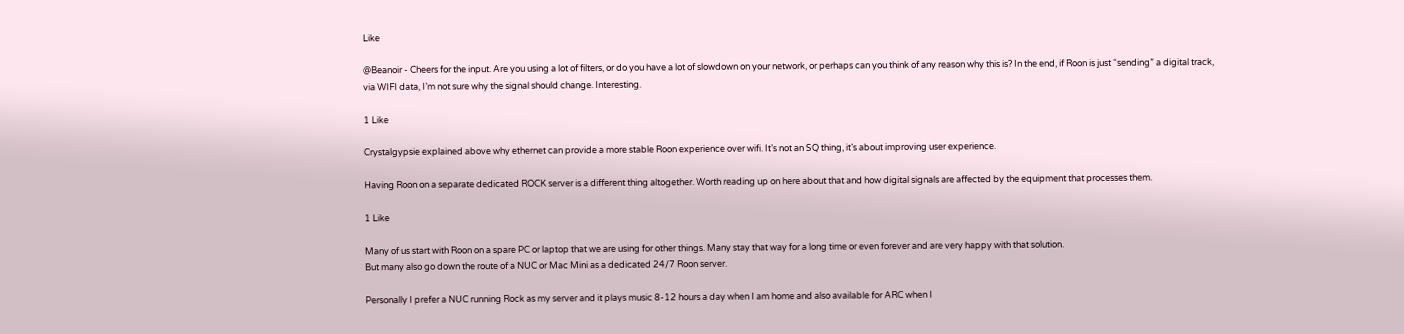Like

@Beanoir - Cheers for the input. Are you using a lot of filters, or do you have a lot of slowdown on your network, or perhaps can you think of any reason why this is? In the end, if Roon is just “sending” a digital track, via WIFI data, I’m not sure why the signal should change. Interesting.

1 Like

Crystalgypsie explained above why ethernet can provide a more stable Roon experience over wifi. It’s not an SQ thing, it’s about improving user experience.

Having Roon on a separate dedicated ROCK server is a different thing altogether. Worth reading up on here about that and how digital signals are affected by the equipment that processes them.

1 Like

Many of us start with Roon on a spare PC or laptop that we are using for other things. Many stay that way for a long time or even forever and are very happy with that solution.
But many also go down the route of a NUC or Mac Mini as a dedicated 24/7 Roon server.

Personally I prefer a NUC running Rock as my server and it plays music 8-12 hours a day when I am home and also available for ARC when I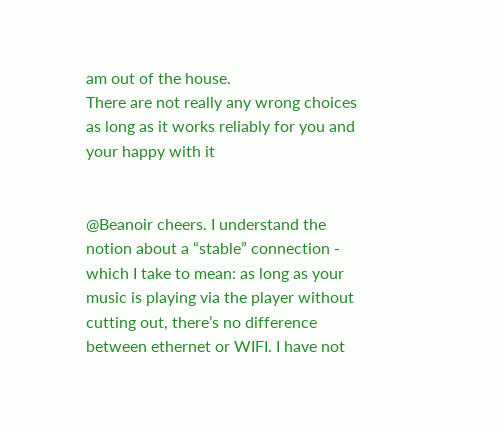am out of the house.
There are not really any wrong choices as long as it works reliably for you and your happy with it


@Beanoir cheers. I understand the notion about a “stable” connection - which I take to mean: as long as your music is playing via the player without cutting out, there’s no difference between ethernet or WIFI. I have not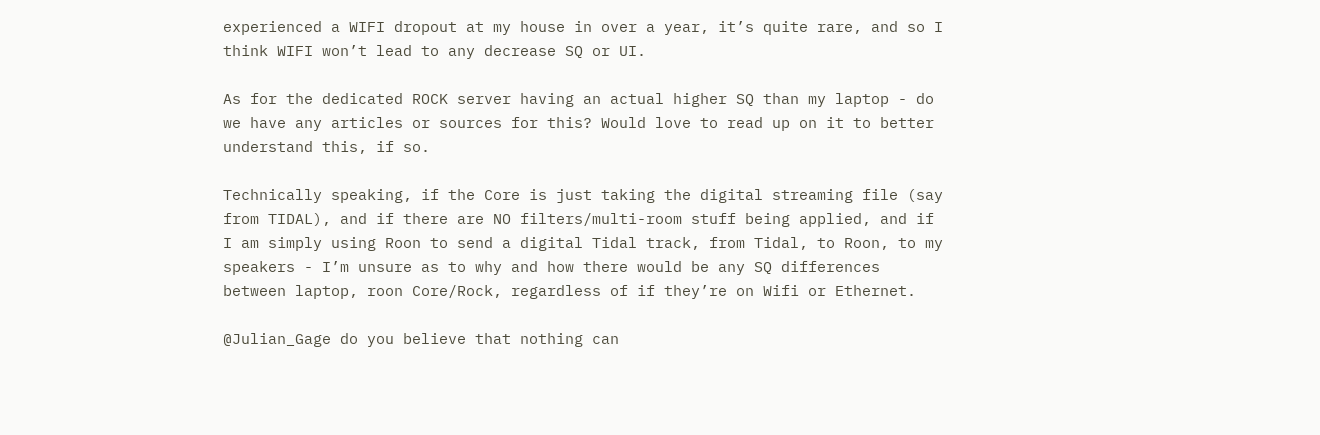experienced a WIFI dropout at my house in over a year, it’s quite rare, and so I think WIFI won’t lead to any decrease SQ or UI.

As for the dedicated ROCK server having an actual higher SQ than my laptop - do we have any articles or sources for this? Would love to read up on it to better understand this, if so.

Technically speaking, if the Core is just taking the digital streaming file (say from TIDAL), and if there are NO filters/multi-room stuff being applied, and if I am simply using Roon to send a digital Tidal track, from Tidal, to Roon, to my speakers - I’m unsure as to why and how there would be any SQ differences between laptop, roon Core/Rock, regardless of if they’re on Wifi or Ethernet.

@Julian_Gage do you believe that nothing can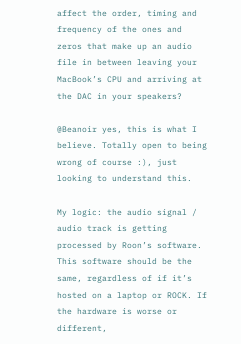affect the order, timing and frequency of the ones and zeros that make up an audio file in between leaving your MacBook’s CPU and arriving at the DAC in your speakers?

@Beanoir yes, this is what I believe. Totally open to being wrong of course :), just looking to understand this.

My logic: the audio signal / audio track is getting processed by Roon’s software. This software should be the same, regardless of if it’s hosted on a laptop or ROCK. If the hardware is worse or different,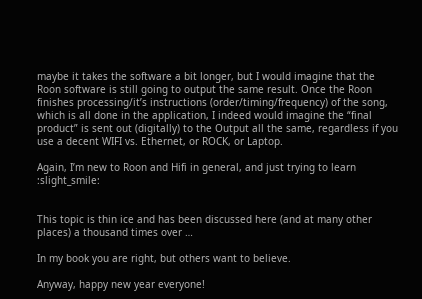maybe it takes the software a bit longer, but I would imagine that the Roon software is still going to output the same result. Once the Roon finishes processing/it’s instructions (order/timing/frequency) of the song, which is all done in the application, I indeed would imagine the “final product” is sent out (digitally) to the Output all the same, regardless if you use a decent WIFI vs. Ethernet, or ROCK, or Laptop.

Again, I’m new to Roon and Hifi in general, and just trying to learn :slight_smile:


This topic is thin ice and has been discussed here (and at many other places) a thousand times over …

In my book you are right, but others want to believe.

Anyway, happy new year everyone!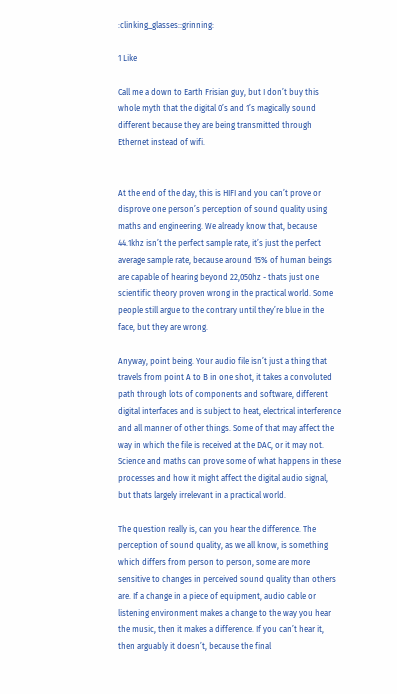:clinking_glasses::grinning:

1 Like

Call me a down to Earth Frisian guy, but I don’t buy this whole myth that the digital 0’s and 1’s magically sound different because they are being transmitted through Ethernet instead of wifi.


At the end of the day, this is HIFI and you can’t prove or disprove one person’s perception of sound quality using maths and engineering. We already know that, because 44.1khz isn’t the perfect sample rate, it’s just the perfect average sample rate, because around 15% of human beings are capable of hearing beyond 22,050hz - thats just one scientific theory proven wrong in the practical world. Some people still argue to the contrary until they’re blue in the face, but they are wrong.

Anyway, point being. Your audio file isn’t just a thing that travels from point A to B in one shot, it takes a convoluted path through lots of components and software, different digital interfaces and is subject to heat, electrical interference and all manner of other things. Some of that may affect the way in which the file is received at the DAC, or it may not. Science and maths can prove some of what happens in these processes and how it might affect the digital audio signal, but thats largely irrelevant in a practical world.

The question really is, can you hear the difference. The perception of sound quality, as we all know, is something which differs from person to person, some are more sensitive to changes in perceived sound quality than others are. If a change in a piece of equipment, audio cable or listening environment makes a change to the way you hear the music, then it makes a difference. If you can’t hear it, then arguably it doesn’t, because the final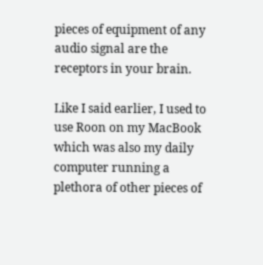pieces of equipment of any audio signal are the receptors in your brain.

Like I said earlier, I used to use Roon on my MacBook which was also my daily computer running a plethora of other pieces of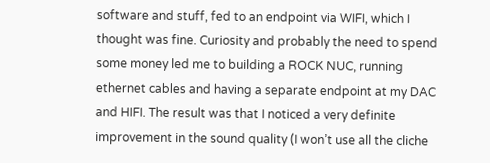software and stuff, fed to an endpoint via WIFI, which I thought was fine. Curiosity and probably the need to spend some money led me to building a ROCK NUC, running ethernet cables and having a separate endpoint at my DAC and HIFI. The result was that I noticed a very definite improvement in the sound quality (I won’t use all the cliche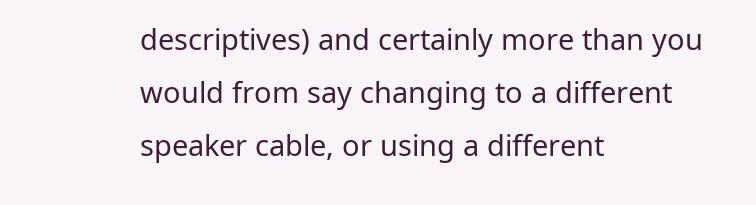descriptives) and certainly more than you would from say changing to a different speaker cable, or using a different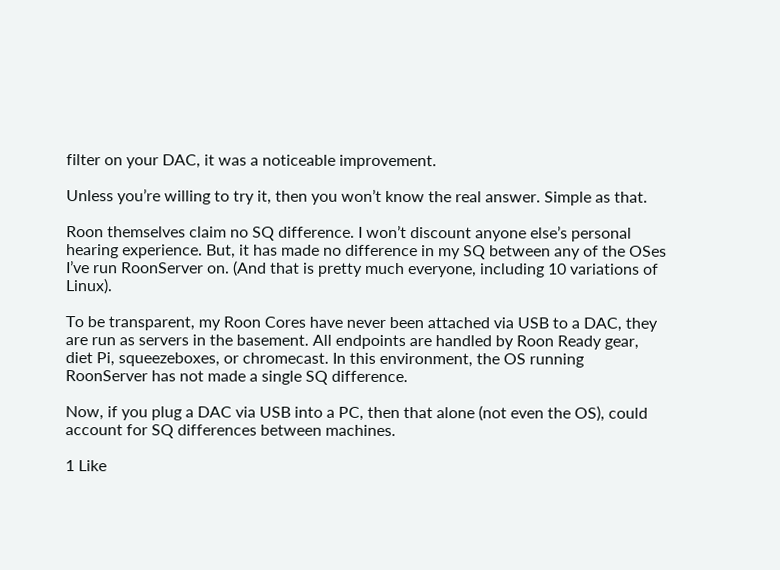filter on your DAC, it was a noticeable improvement.

Unless you’re willing to try it, then you won’t know the real answer. Simple as that.

Roon themselves claim no SQ difference. I won’t discount anyone else’s personal hearing experience. But, it has made no difference in my SQ between any of the OSes I’ve run RoonServer on. (And that is pretty much everyone, including 10 variations of Linux).

To be transparent, my Roon Cores have never been attached via USB to a DAC, they are run as servers in the basement. All endpoints are handled by Roon Ready gear, diet Pi, squeezeboxes, or chromecast. In this environment, the OS running RoonServer has not made a single SQ difference.

Now, if you plug a DAC via USB into a PC, then that alone (not even the OS), could account for SQ differences between machines.

1 Like